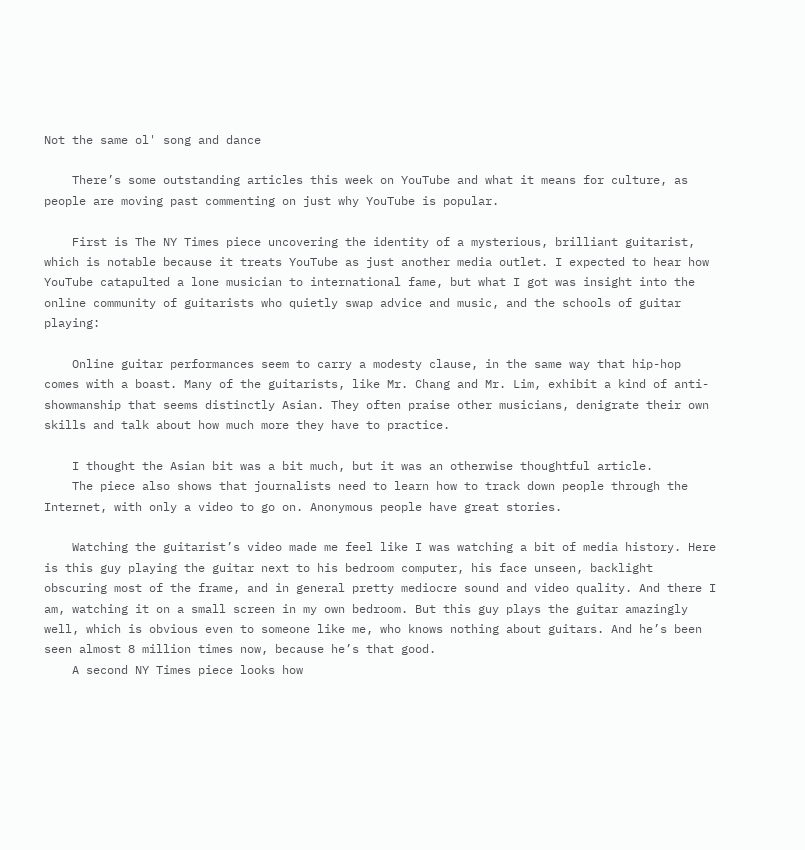Not the same ol' song and dance

    There’s some outstanding articles this week on YouTube and what it means for culture, as people are moving past commenting on just why YouTube is popular.

    First is The NY Times piece uncovering the identity of a mysterious, brilliant guitarist, which is notable because it treats YouTube as just another media outlet. I expected to hear how YouTube catapulted a lone musician to international fame, but what I got was insight into the online community of guitarists who quietly swap advice and music, and the schools of guitar playing:

    Online guitar performances seem to carry a modesty clause, in the same way that hip-hop comes with a boast. Many of the guitarists, like Mr. Chang and Mr. Lim, exhibit a kind of anti-showmanship that seems distinctly Asian. They often praise other musicians, denigrate their own skills and talk about how much more they have to practice.

    I thought the Asian bit was a bit much, but it was an otherwise thoughtful article.
    The piece also shows that journalists need to learn how to track down people through the Internet, with only a video to go on. Anonymous people have great stories.

    Watching the guitarist’s video made me feel like I was watching a bit of media history. Here is this guy playing the guitar next to his bedroom computer, his face unseen, backlight obscuring most of the frame, and in general pretty mediocre sound and video quality. And there I am, watching it on a small screen in my own bedroom. But this guy plays the guitar amazingly well, which is obvious even to someone like me, who knows nothing about guitars. And he’s been seen almost 8 million times now, because he’s that good.
    A second NY Times piece looks how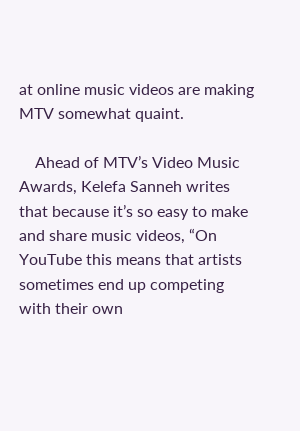at online music videos are making MTV somewhat quaint.

    Ahead of MTV’s Video Music Awards, Kelefa Sanneh writes that because it’s so easy to make and share music videos, “On YouTube this means that artists sometimes end up competing with their own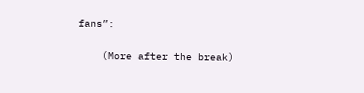fans”:

    (More after the break)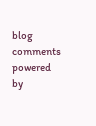blog comments powered by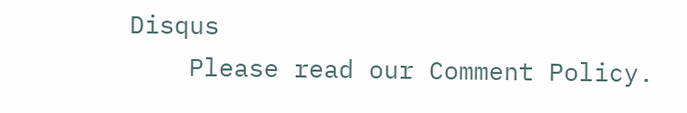Disqus
    Please read our Comment Policy.